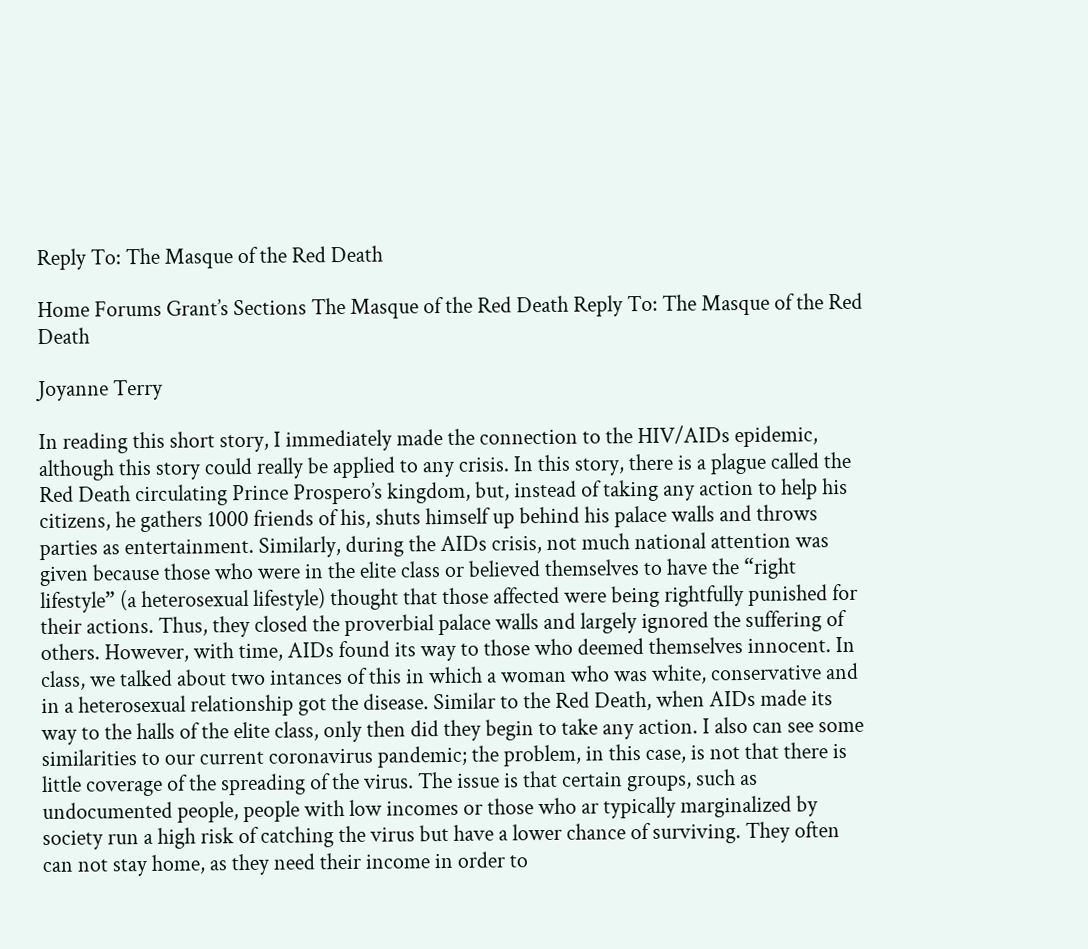Reply To: The Masque of the Red Death

Home Forums Grant’s Sections The Masque of the Red Death Reply To: The Masque of the Red Death

Joyanne Terry

In reading this short story, I immediately made the connection to the HIV/AIDs epidemic, although this story could really be applied to any crisis. In this story, there is a plague called the Red Death circulating Prince Prospero’s kingdom, but, instead of taking any action to help his citizens, he gathers 1000 friends of his, shuts himself up behind his palace walls and throws parties as entertainment. Similarly, during the AIDs crisis, not much national attention was given because those who were in the elite class or believed themselves to have the “right lifestyle” (a heterosexual lifestyle) thought that those affected were being rightfully punished for their actions. Thus, they closed the proverbial palace walls and largely ignored the suffering of others. However, with time, AIDs found its way to those who deemed themselves innocent. In class, we talked about two intances of this in which a woman who was white, conservative and in a heterosexual relationship got the disease. Similar to the Red Death, when AIDs made its way to the halls of the elite class, only then did they begin to take any action. I also can see some similarities to our current coronavirus pandemic; the problem, in this case, is not that there is little coverage of the spreading of the virus. The issue is that certain groups, such as undocumented people, people with low incomes or those who ar typically marginalized by society run a high risk of catching the virus but have a lower chance of surviving. They often can not stay home, as they need their income in order to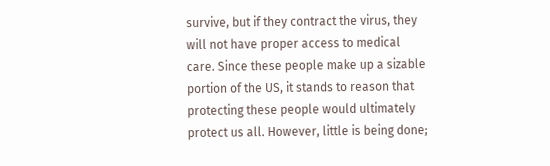survive, but if they contract the virus, they will not have proper access to medical care. Since these people make up a sizable portion of the US, it stands to reason that protecting these people would ultimately protect us all. However, little is being done;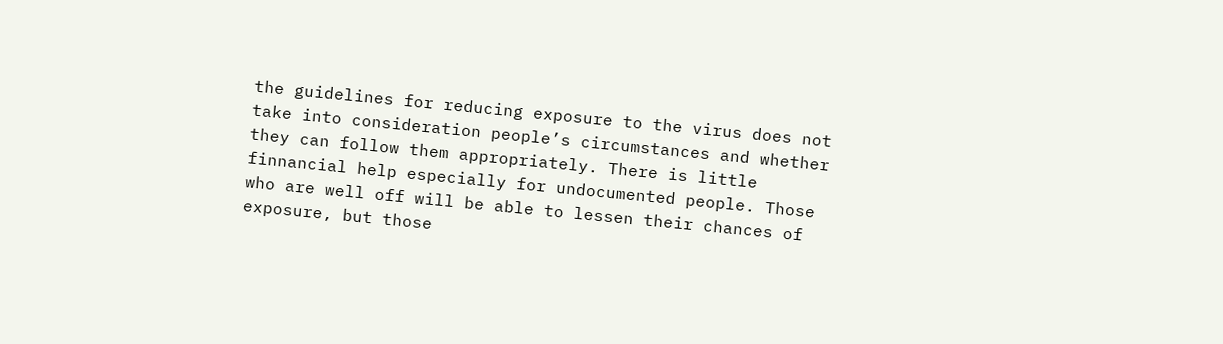the guidelines for reducing exposure to the virus does not take into consideration people’s circumstances and whether they can follow them appropriately. There is little finnancial help especially for undocumented people. Those who are well off will be able to lessen their chances of exposure, but those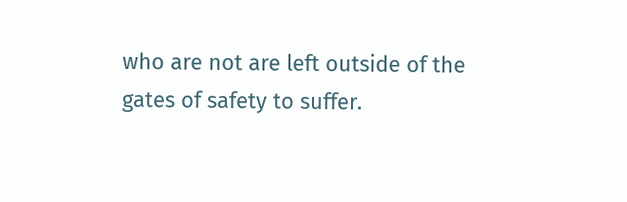who are not are left outside of the gates of safety to suffer.